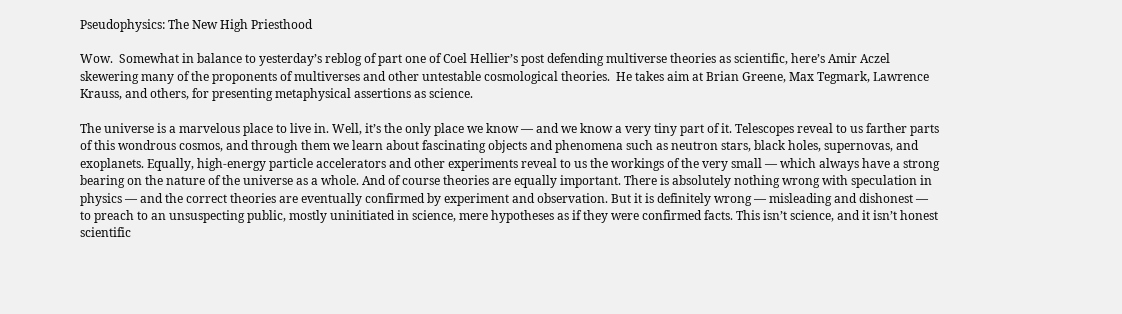Pseudophysics: The New High Priesthood

Wow.  Somewhat in balance to yesterday’s reblog of part one of Coel Hellier’s post defending multiverse theories as scientific, here’s Amir Aczel skewering many of the proponents of multiverses and other untestable cosmological theories.  He takes aim at Brian Greene, Max Tegmark, Lawrence Krauss, and others, for presenting metaphysical assertions as science.

The universe is a marvelous place to live in. Well, it’s the only place we know — and we know a very tiny part of it. Telescopes reveal to us farther parts of this wondrous cosmos, and through them we learn about fascinating objects and phenomena such as neutron stars, black holes, supernovas, and exoplanets. Equally, high-energy particle accelerators and other experiments reveal to us the workings of the very small — which always have a strong bearing on the nature of the universe as a whole. And of course theories are equally important. There is absolutely nothing wrong with speculation in physics — and the correct theories are eventually confirmed by experiment and observation. But it is definitely wrong — misleading and dishonest — to preach to an unsuspecting public, mostly uninitiated in science, mere hypotheses as if they were confirmed facts. This isn’t science, and it isn’t honest scientific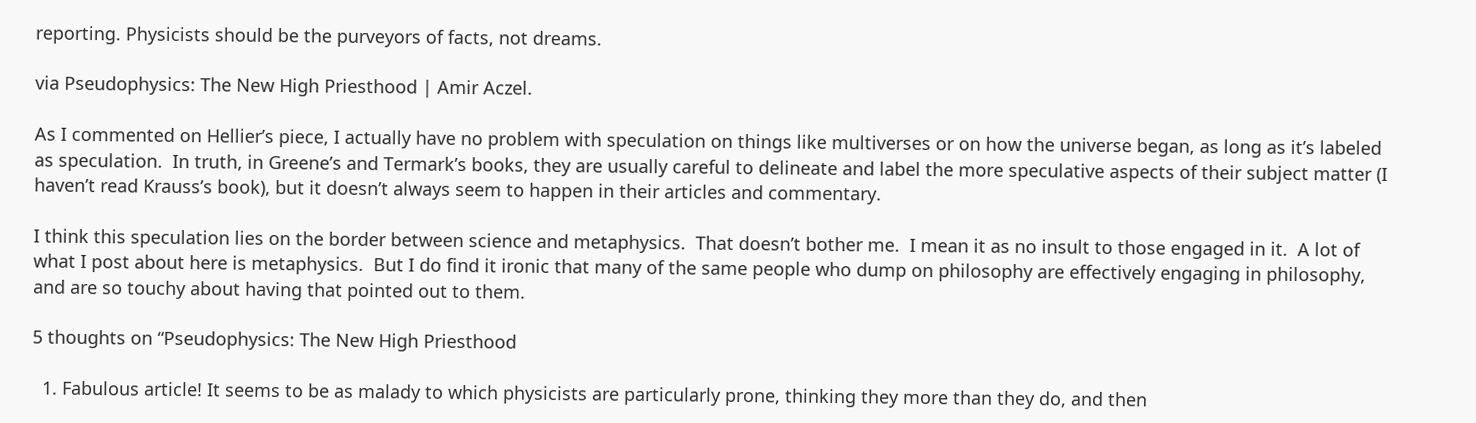reporting. Physicists should be the purveyors of facts, not dreams.

via Pseudophysics: The New High Priesthood | Amir Aczel.

As I commented on Hellier’s piece, I actually have no problem with speculation on things like multiverses or on how the universe began, as long as it’s labeled as speculation.  In truth, in Greene’s and Termark’s books, they are usually careful to delineate and label the more speculative aspects of their subject matter (I haven’t read Krauss’s book), but it doesn’t always seem to happen in their articles and commentary.

I think this speculation lies on the border between science and metaphysics.  That doesn’t bother me.  I mean it as no insult to those engaged in it.  A lot of what I post about here is metaphysics.  But I do find it ironic that many of the same people who dump on philosophy are effectively engaging in philosophy, and are so touchy about having that pointed out to them.

5 thoughts on “Pseudophysics: The New High Priesthood

  1. Fabulous article! It seems to be as malady to which physicists are particularly prone, thinking they more than they do, and then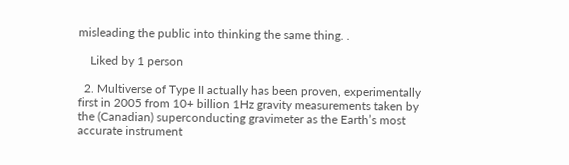misleading the public into thinking the same thing. .

    Liked by 1 person

  2. Multiverse of Type II actually has been proven, experimentally first in 2005 from 10+ billion 1Hz gravity measurements taken by the (Canadian) superconducting gravimeter as the Earth’s most accurate instrument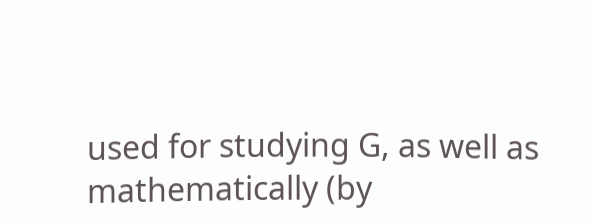used for studying G, as well as mathematically (by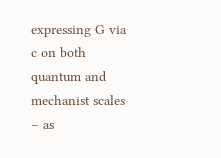expressing G via c on both quantum and mechanist scales – as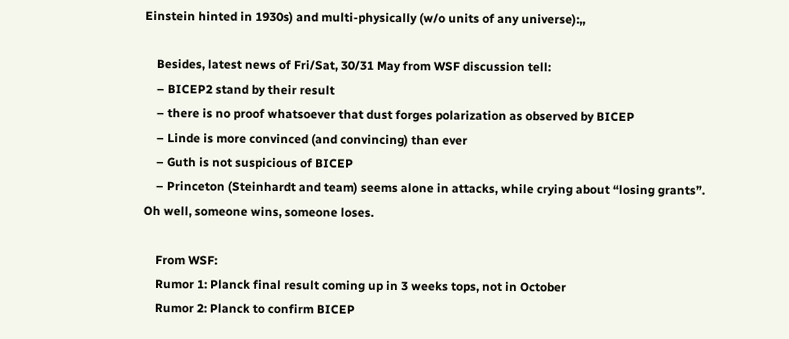Einstein hinted in 1930s) and multi-physically (w/o units of any universe):,,

    Besides, latest news of Fri/Sat, 30/31 May from WSF discussion tell:
    – BICEP2 stand by their result
    – there is no proof whatsoever that dust forges polarization as observed by BICEP
    – Linde is more convinced (and convincing) than ever
    – Guth is not suspicious of BICEP
    – Princeton (Steinhardt and team) seems alone in attacks, while crying about “losing grants”. Oh well, someone wins, someone loses.

    From WSF:
    Rumor 1: Planck final result coming up in 3 weeks tops, not in October
    Rumor 2: Planck to confirm BICEP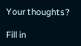Your thoughts?

Fill in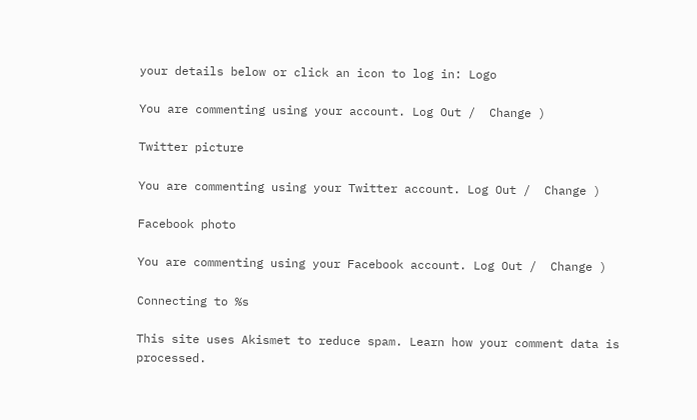your details below or click an icon to log in: Logo

You are commenting using your account. Log Out /  Change )

Twitter picture

You are commenting using your Twitter account. Log Out /  Change )

Facebook photo

You are commenting using your Facebook account. Log Out /  Change )

Connecting to %s

This site uses Akismet to reduce spam. Learn how your comment data is processed.